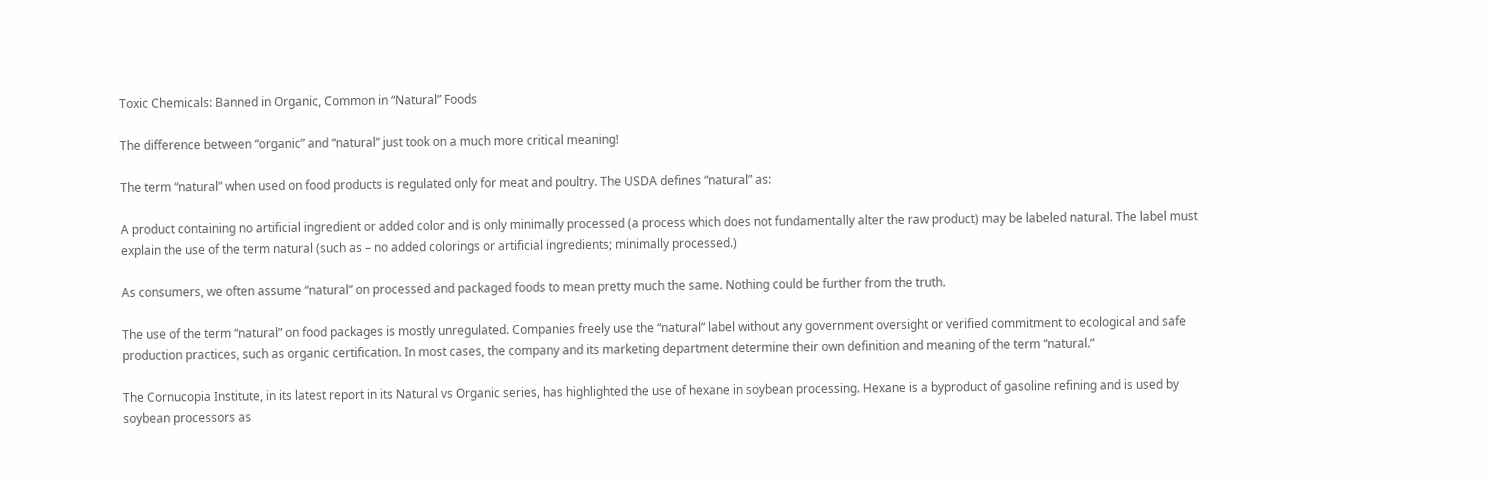Toxic Chemicals: Banned in Organic, Common in “Natural” Foods

The difference between “organic” and “natural” just took on a much more critical meaning!

The term “natural” when used on food products is regulated only for meat and poultry. The USDA defines “natural” as:

A product containing no artificial ingredient or added color and is only minimally processed (a process which does not fundamentally alter the raw product) may be labeled natural. The label must explain the use of the term natural (such as – no added colorings or artificial ingredients; minimally processed.)

As consumers, we often assume “natural” on processed and packaged foods to mean pretty much the same. Nothing could be further from the truth.

The use of the term “natural” on food packages is mostly unregulated. Companies freely use the “natural” label without any government oversight or verified commitment to ecological and safe production practices, such as organic certification. In most cases, the company and its marketing department determine their own definition and meaning of the term “natural.”

The Cornucopia Institute, in its latest report in its Natural vs Organic series, has highlighted the use of hexane in soybean processing. Hexane is a byproduct of gasoline refining and is used by soybean processors as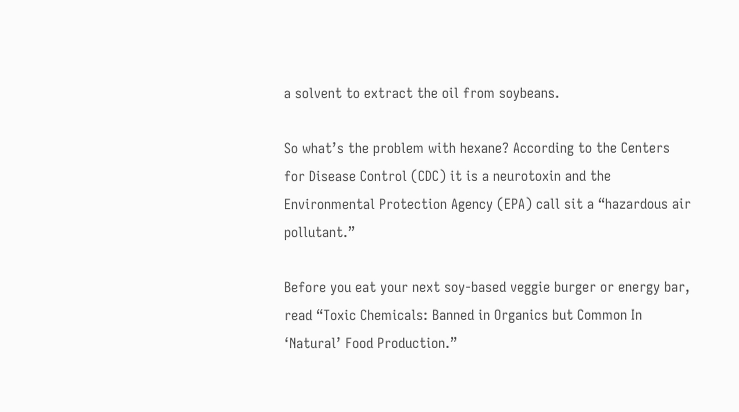a solvent to extract the oil from soybeans.

So what’s the problem with hexane? According to the Centers for Disease Control (CDC) it is a neurotoxin and the Environmental Protection Agency (EPA) call sit a “hazardous air pollutant.”

Before you eat your next soy-based veggie burger or energy bar, read “Toxic Chemicals: Banned in Organics but Common In ‘Natural’ Food Production.”